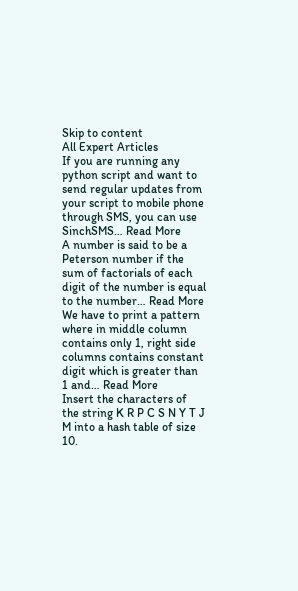Skip to content
All Expert Articles
If you are running any python script and want to send regular updates from your script to mobile phone through SMS, you can use SinchSMS… Read More
A number is said to be a Peterson number if the sum of factorials of each digit of the number is equal to the number… Read More
We have to print a pattern where in middle column contains only 1, right side columns contains constant digit which is greater than 1 and… Read More
Insert the characters of the string K R P C S N Y T J M into a hash table of size 10.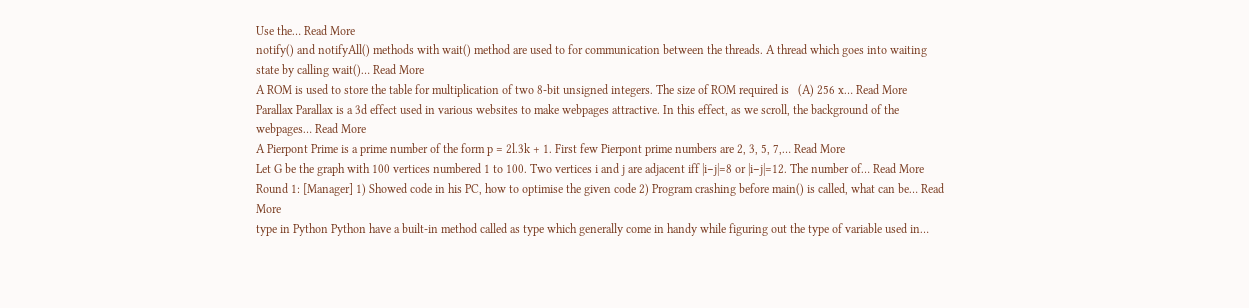Use the… Read More
notify() and notifyAll() methods with wait() method are used to for communication between the threads. A thread which goes into waiting state by calling wait()… Read More
A ROM is used to store the table for multiplication of two 8-bit unsigned integers. The size of ROM required is   (A) 256 x… Read More
Parallax Parallax is a 3d effect used in various websites to make webpages attractive. In this effect, as we scroll, the background of the webpages… Read More
A Pierpont Prime is a prime number of the form p = 2l.3k + 1. First few Pierpont prime numbers are 2, 3, 5, 7,… Read More
Let G be the graph with 100 vertices numbered 1 to 100. Two vertices i and j are adjacent iff |i−j|=8 or |i−j|=12. The number of… Read More
Round 1: [Manager] 1) Showed code in his PC, how to optimise the given code 2) Program crashing before main() is called, what can be… Read More
type in Python Python have a built-in method called as type which generally come in handy while figuring out the type of variable used in…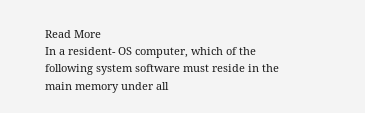Read More
In a resident- OS computer, which of the following system software must reside in the main memory under all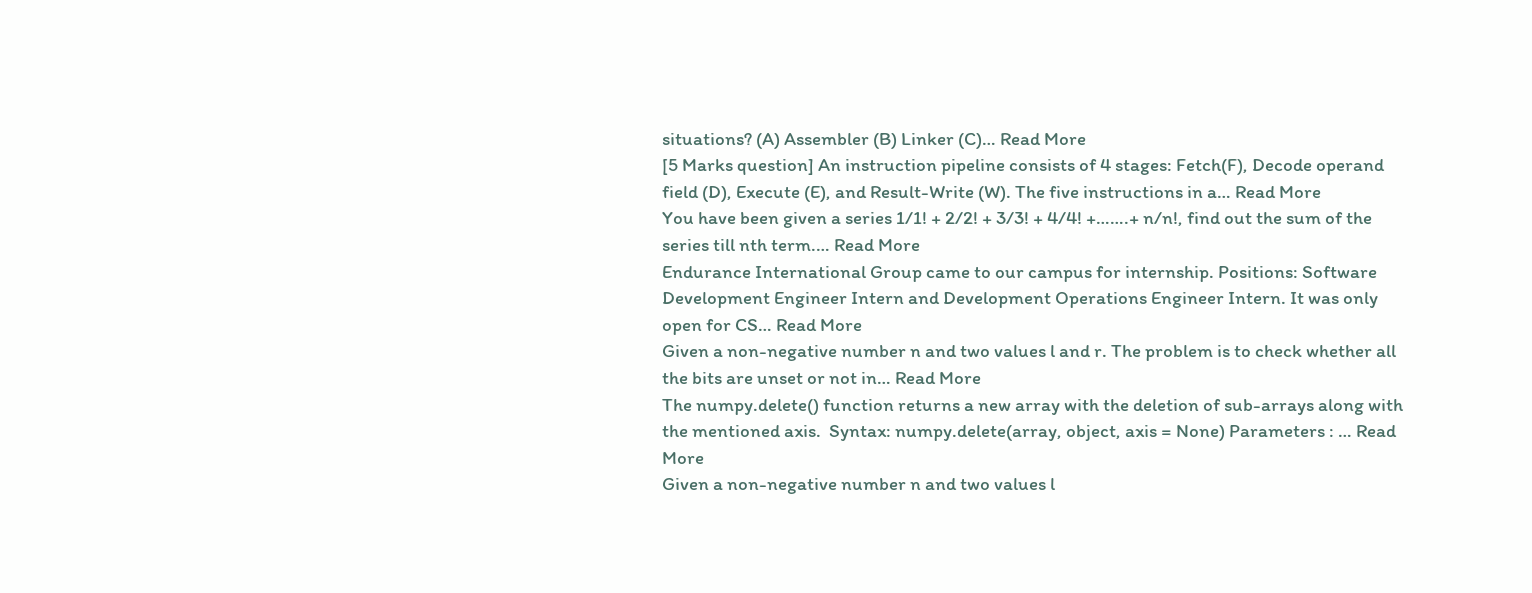situations? (A) Assembler (B) Linker (C)… Read More
[5 Marks question] An instruction pipeline consists of 4 stages: Fetch(F), Decode operand field (D), Execute (E), and Result-Write (W). The five instructions in a… Read More
You have been given a series 1/1! + 2/2! + 3/3! + 4/4! +…….+ n/n!, find out the sum of the series till nth term.… Read More
Endurance International Group came to our campus for internship. Positions: Software Development Engineer Intern and Development Operations Engineer Intern. It was only open for CS… Read More
Given a non-negative number n and two values l and r. The problem is to check whether all the bits are unset or not in… Read More
The numpy.delete() function returns a new array with the deletion of sub-arrays along with the mentioned axis.  Syntax: numpy.delete(array, object, axis = None) Parameters : … Read More
Given a non-negative number n and two values l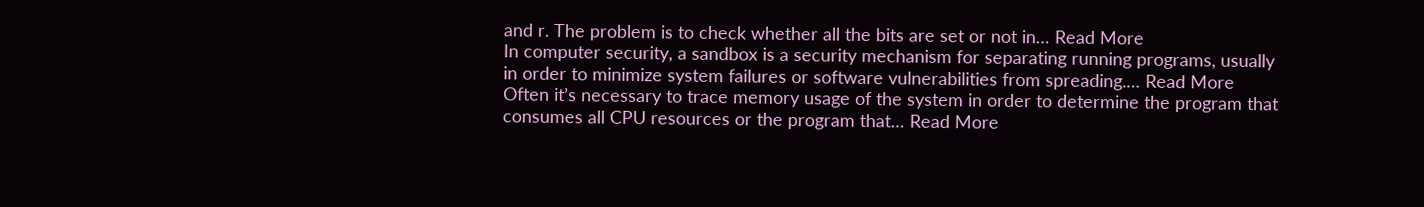and r. The problem is to check whether all the bits are set or not in… Read More
In computer security, a sandbox is a security mechanism for separating running programs, usually in order to minimize system failures or software vulnerabilities from spreading.… Read More
Often it’s necessary to trace memory usage of the system in order to determine the program that consumes all CPU resources or the program that… Read More